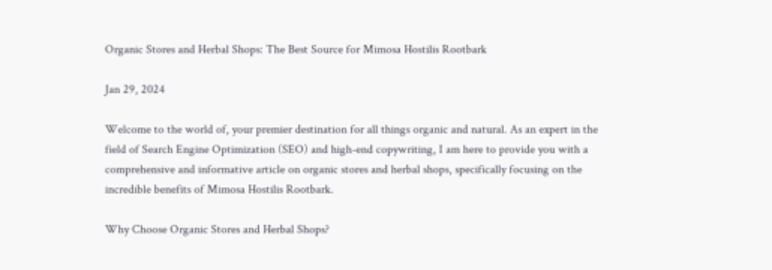Organic Stores and Herbal Shops: The Best Source for Mimosa Hostilis Rootbark

Jan 29, 2024

Welcome to the world of, your premier destination for all things organic and natural. As an expert in the field of Search Engine Optimization (SEO) and high-end copywriting, I am here to provide you with a comprehensive and informative article on organic stores and herbal shops, specifically focusing on the incredible benefits of Mimosa Hostilis Rootbark.

Why Choose Organic Stores and Herbal Shops?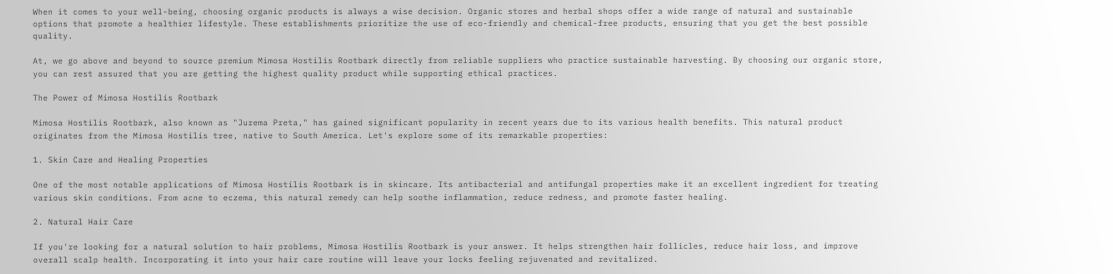When it comes to your well-being, choosing organic products is always a wise decision. Organic stores and herbal shops offer a wide range of natural and sustainable options that promote a healthier lifestyle. These establishments prioritize the use of eco-friendly and chemical-free products, ensuring that you get the best possible quality.

At, we go above and beyond to source premium Mimosa Hostilis Rootbark directly from reliable suppliers who practice sustainable harvesting. By choosing our organic store, you can rest assured that you are getting the highest quality product while supporting ethical practices.

The Power of Mimosa Hostilis Rootbark

Mimosa Hostilis Rootbark, also known as "Jurema Preta," has gained significant popularity in recent years due to its various health benefits. This natural product originates from the Mimosa Hostilis tree, native to South America. Let's explore some of its remarkable properties:

1. Skin Care and Healing Properties

One of the most notable applications of Mimosa Hostilis Rootbark is in skincare. Its antibacterial and antifungal properties make it an excellent ingredient for treating various skin conditions. From acne to eczema, this natural remedy can help soothe inflammation, reduce redness, and promote faster healing.

2. Natural Hair Care

If you're looking for a natural solution to hair problems, Mimosa Hostilis Rootbark is your answer. It helps strengthen hair follicles, reduce hair loss, and improve overall scalp health. Incorporating it into your hair care routine will leave your locks feeling rejuvenated and revitalized.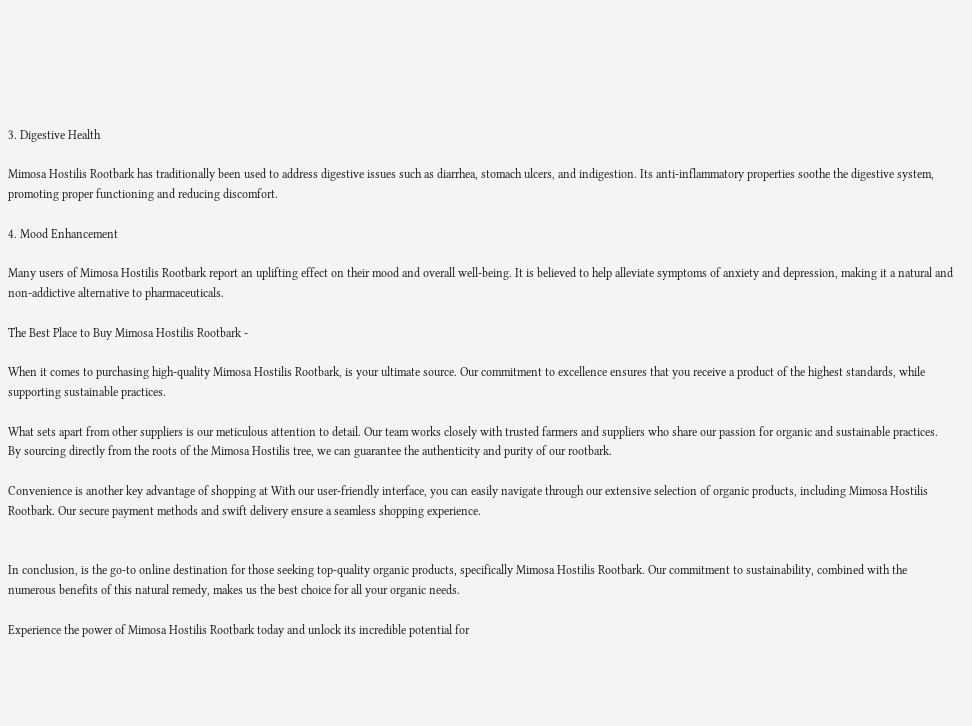3. Digestive Health

Mimosa Hostilis Rootbark has traditionally been used to address digestive issues such as diarrhea, stomach ulcers, and indigestion. Its anti-inflammatory properties soothe the digestive system, promoting proper functioning and reducing discomfort.

4. Mood Enhancement

Many users of Mimosa Hostilis Rootbark report an uplifting effect on their mood and overall well-being. It is believed to help alleviate symptoms of anxiety and depression, making it a natural and non-addictive alternative to pharmaceuticals.

The Best Place to Buy Mimosa Hostilis Rootbark -

When it comes to purchasing high-quality Mimosa Hostilis Rootbark, is your ultimate source. Our commitment to excellence ensures that you receive a product of the highest standards, while supporting sustainable practices.

What sets apart from other suppliers is our meticulous attention to detail. Our team works closely with trusted farmers and suppliers who share our passion for organic and sustainable practices. By sourcing directly from the roots of the Mimosa Hostilis tree, we can guarantee the authenticity and purity of our rootbark.

Convenience is another key advantage of shopping at With our user-friendly interface, you can easily navigate through our extensive selection of organic products, including Mimosa Hostilis Rootbark. Our secure payment methods and swift delivery ensure a seamless shopping experience.


In conclusion, is the go-to online destination for those seeking top-quality organic products, specifically Mimosa Hostilis Rootbark. Our commitment to sustainability, combined with the numerous benefits of this natural remedy, makes us the best choice for all your organic needs.

Experience the power of Mimosa Hostilis Rootbark today and unlock its incredible potential for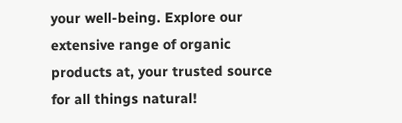your well-being. Explore our extensive range of organic products at, your trusted source for all things natural!